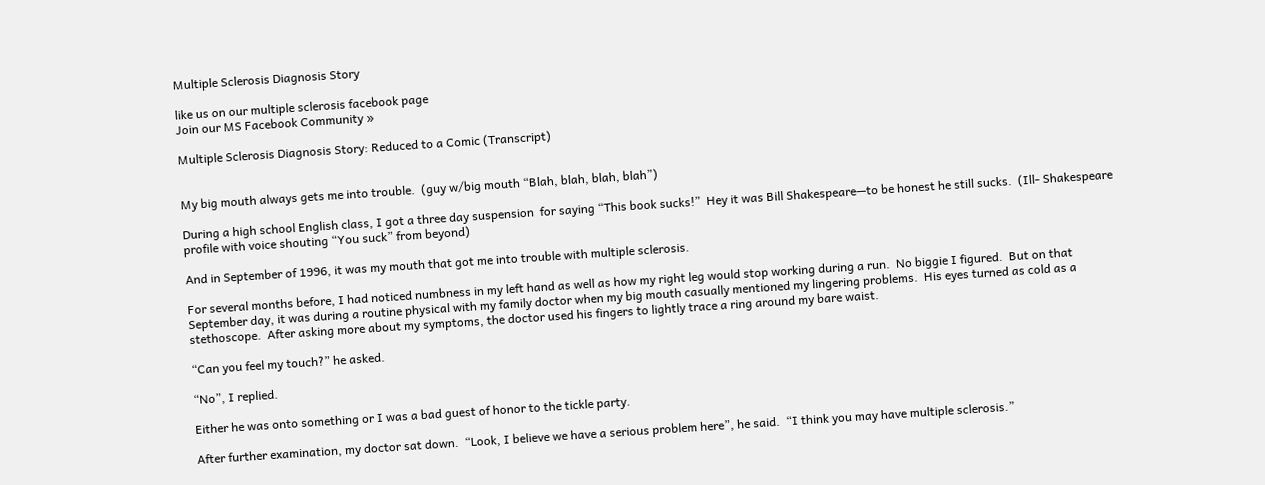Multiple Sclerosis Diagnosis Story

like us on our multiple sclerosis facebook page
Join our MS Facebook Community »

Multiple Sclerosis Diagnosis Story: Reduced to a Comic (Transcript)


My big mouth always gets me into trouble.  (guy w/big mouth “Blah, blah, blah, blah”)

During a high school English class, I got a three day suspension  for saying “This book sucks!”  Hey it was Bill Shakespeare—to be honest he still sucks.  (Ill- Shakespeare profile with voice shouting “You suck” from beyond)

And in September of 1996, it was my mouth that got me into trouble with multiple sclerosis.

For several months before, I had noticed numbness in my left hand as well as how my right leg would stop working during a run.  No biggie I figured.  But on that September day, it was during a routine physical with my family doctor when my big mouth casually mentioned my lingering problems.  His eyes turned as cold as a stethoscope.  After asking more about my symptoms, the doctor used his fingers to lightly trace a ring around my bare waist.

“Can you feel my touch?” he asked.

“No”, I replied.

Either he was onto something or I was a bad guest of honor to the tickle party.

After further examination, my doctor sat down.  “Look, I believe we have a serious problem here”, he said.  “I think you may have multiple sclerosis.”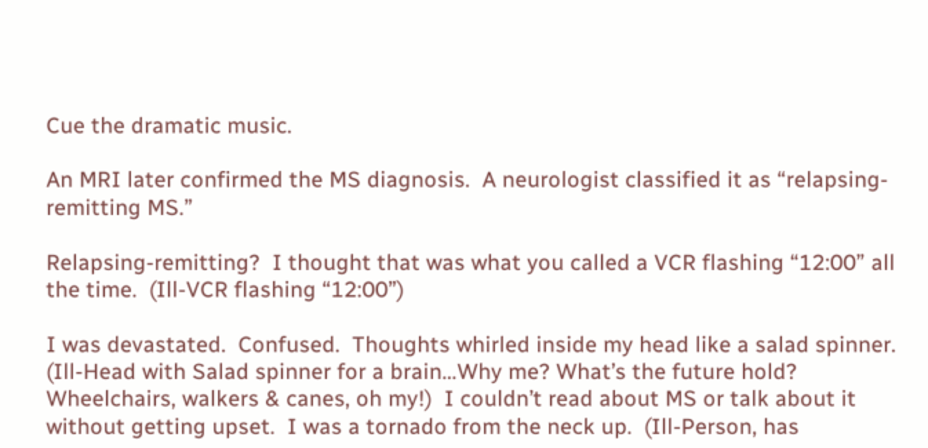Cue the dramatic music.

An MRI later confirmed the MS diagnosis.  A neurologist classified it as “relapsing-remitting MS.”

Relapsing-remitting?  I thought that was what you called a VCR flashing “12:00” all the time.  (Ill-VCR flashing “12:00”)

I was devastated.  Confused.  Thoughts whirled inside my head like a salad spinner.  (Ill-Head with Salad spinner for a brain…Why me? What’s the future hold? Wheelchairs, walkers & canes, oh my!)  I couldn’t read about MS or talk about it without getting upset.  I was a tornado from the neck up.  (Ill-Person, has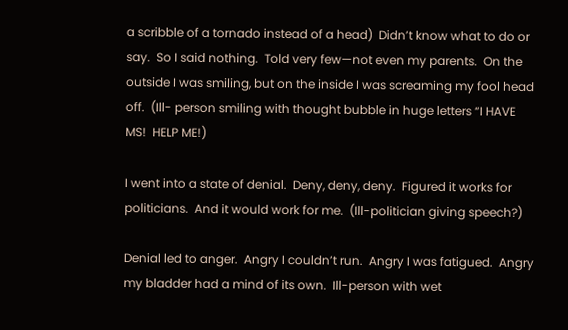a scribble of a tornado instead of a head)  Didn’t know what to do or say.  So I said nothing.  Told very few—not even my parents.  On the outside I was smiling, but on the inside I was screaming my fool head off.  (Ill- person smiling with thought bubble in huge letters “I HAVE MS!  HELP ME!)

I went into a state of denial.  Deny, deny, deny.  Figured it works for politicians.  And it would work for me.  (Ill-politician giving speech?)

Denial led to anger.  Angry I couldn’t run.  Angry I was fatigued.  Angry my bladder had a mind of its own.  Ill-person with wet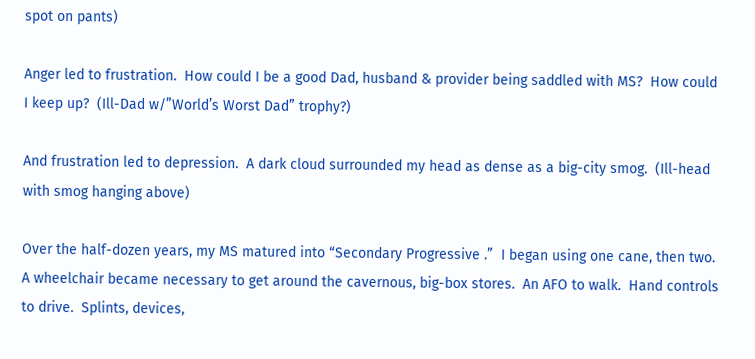spot on pants)

Anger led to frustration.  How could I be a good Dad, husband & provider being saddled with MS?  How could I keep up?  (Ill-Dad w/”World’s Worst Dad” trophy?)

And frustration led to depression.  A dark cloud surrounded my head as dense as a big-city smog.  (Ill-head with smog hanging above)

Over the half-dozen years, my MS matured into “Secondary Progressive .”  I began using one cane, then two.  A wheelchair became necessary to get around the cavernous, big-box stores.  An AFO to walk.  Hand controls to drive.  Splints, devices,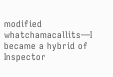modified whatchamacallits—I became a hybrid of Inspector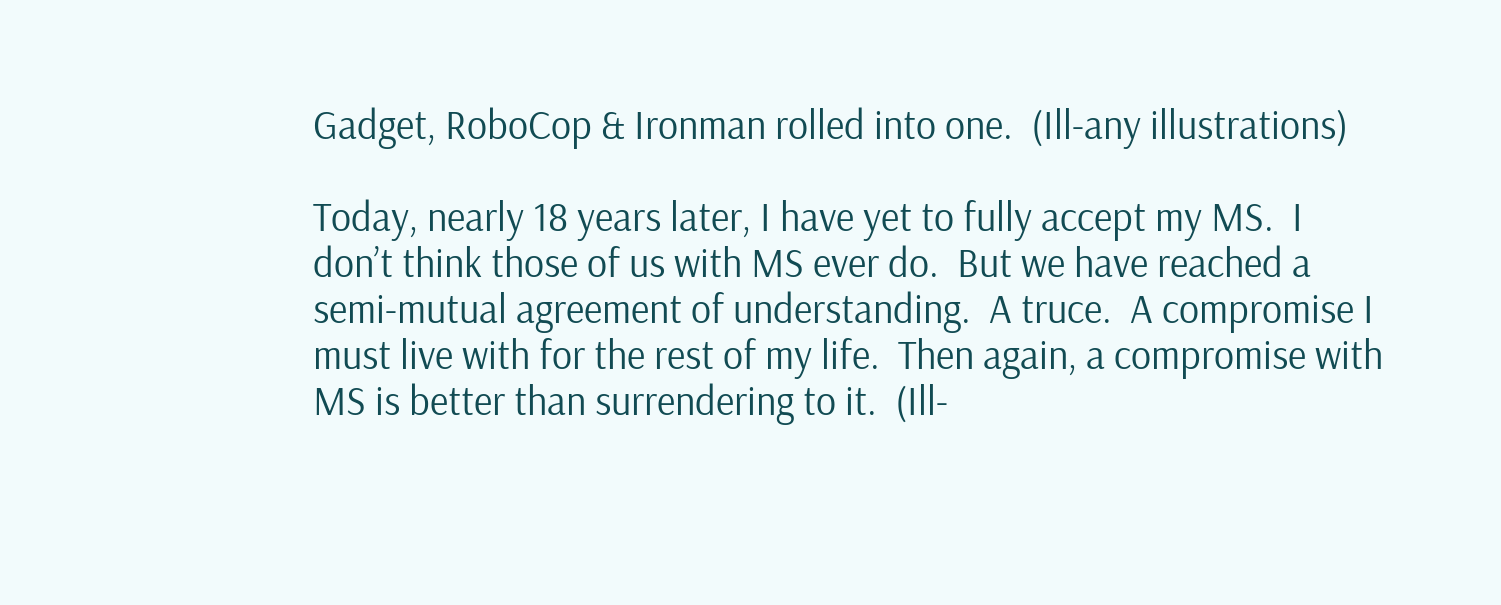Gadget, RoboCop & Ironman rolled into one.  (Ill-any illustrations)

Today, nearly 18 years later, I have yet to fully accept my MS.  I don’t think those of us with MS ever do.  But we have reached a semi-mutual agreement of understanding.  A truce.  A compromise I must live with for the rest of my life.  Then again, a compromise with MS is better than surrendering to it.  (Ill-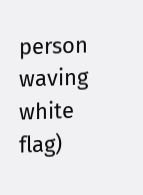person waving white flag)